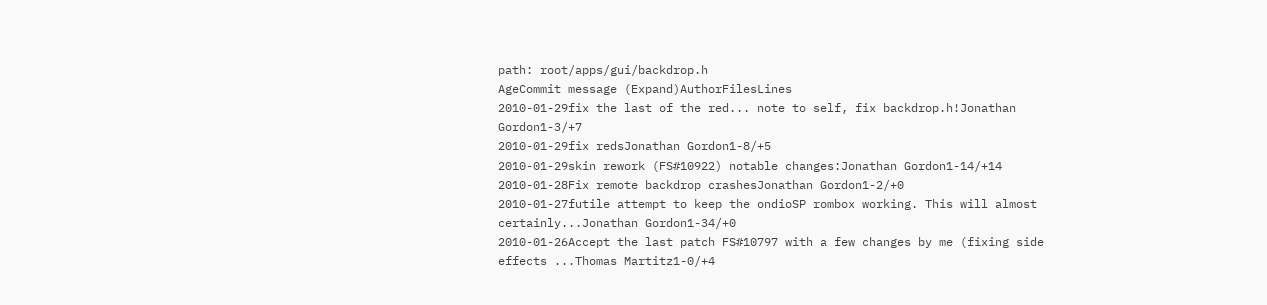path: root/apps/gui/backdrop.h
AgeCommit message (Expand)AuthorFilesLines
2010-01-29fix the last of the red... note to self, fix backdrop.h!Jonathan Gordon1-3/+7
2010-01-29fix redsJonathan Gordon1-8/+5
2010-01-29skin rework (FS#10922) notable changes:Jonathan Gordon1-14/+14
2010-01-28Fix remote backdrop crashesJonathan Gordon1-2/+0
2010-01-27futile attempt to keep the ondioSP rombox working. This will almost certainly...Jonathan Gordon1-34/+0
2010-01-26Accept the last patch FS#10797 with a few changes by me (fixing side effects ...Thomas Martitz1-0/+4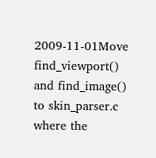2009-11-01Move find_viewport() and find_image() to skin_parser.c where the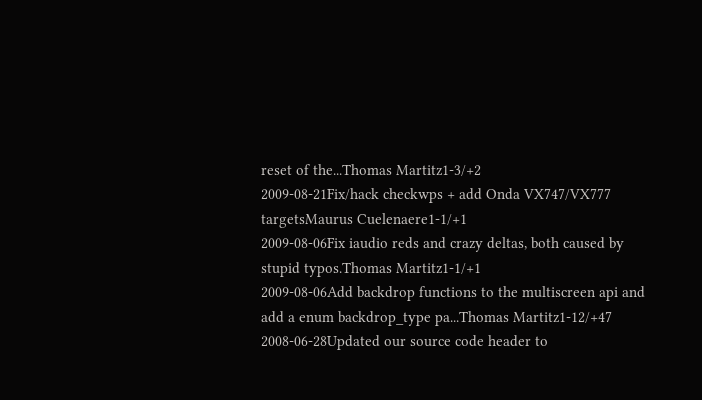reset of the...Thomas Martitz1-3/+2
2009-08-21Fix/hack checkwps + add Onda VX747/VX777 targetsMaurus Cuelenaere1-1/+1
2009-08-06Fix iaudio reds and crazy deltas, both caused by stupid typos.Thomas Martitz1-1/+1
2009-08-06Add backdrop functions to the multiscreen api and add a enum backdrop_type pa...Thomas Martitz1-12/+47
2008-06-28Updated our source code header to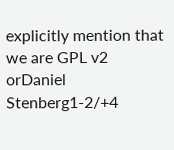explicitly mention that we are GPL v2 orDaniel Stenberg1-2/+4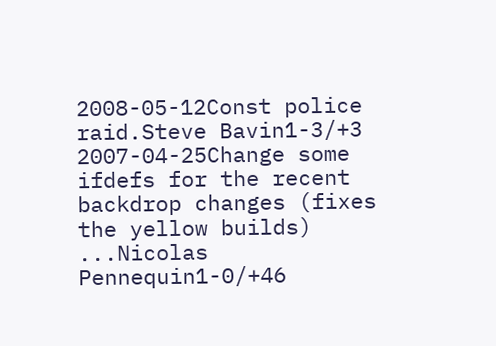2008-05-12Const police raid.Steve Bavin1-3/+3
2007-04-25Change some ifdefs for the recent backdrop changes (fixes the yellow builds) ...Nicolas Pennequin1-0/+46